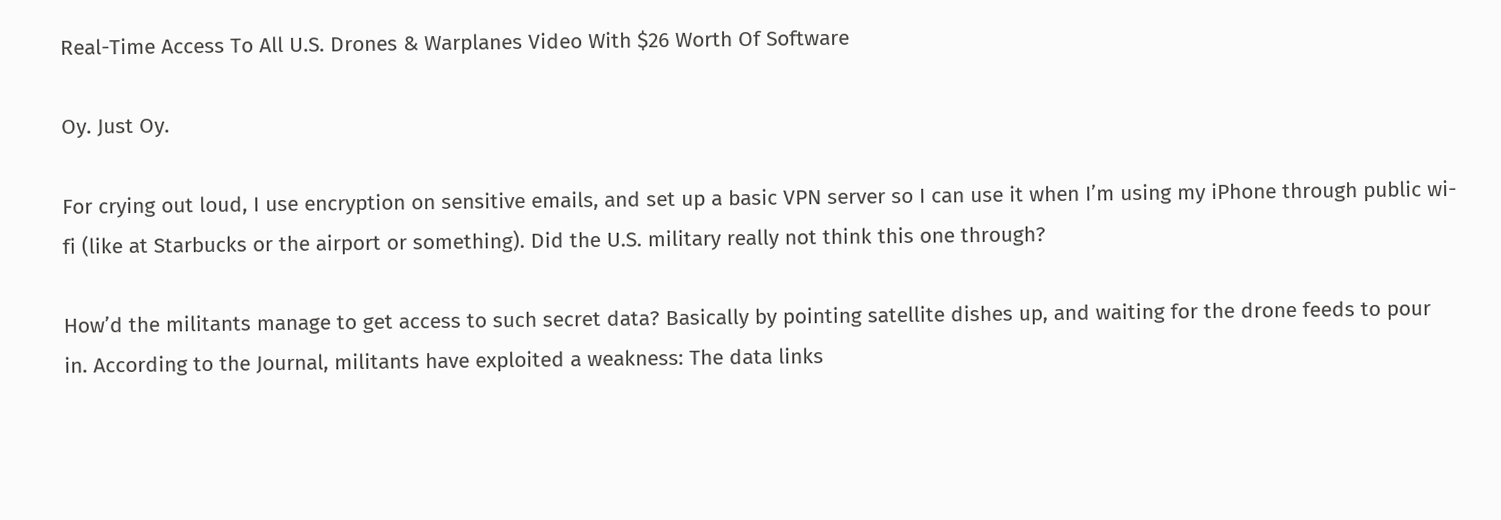Real-Time Access To All U.S. Drones & Warplanes Video With $26 Worth Of Software

Oy. Just Oy.

For crying out loud, I use encryption on sensitive emails, and set up a basic VPN server so I can use it when I’m using my iPhone through public wi-fi (like at Starbucks or the airport or something). Did the U.S. military really not think this one through?

How’d the militants manage to get access to such secret data? Basically by pointing satellite dishes up, and waiting for the drone feeds to pour in. According to the Journal, militants have exploited a weakness: The data links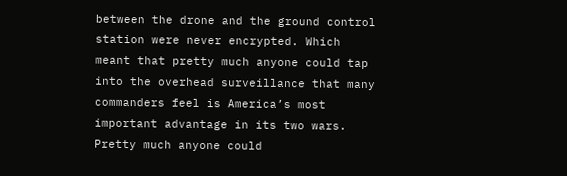between the drone and the ground control station were never encrypted. Which meant that pretty much anyone could tap into the overhead surveillance that many commanders feel is America’s most important advantage in its two wars. Pretty much anyone could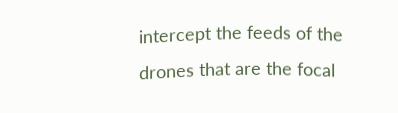intercept the feeds of the drones that are the focal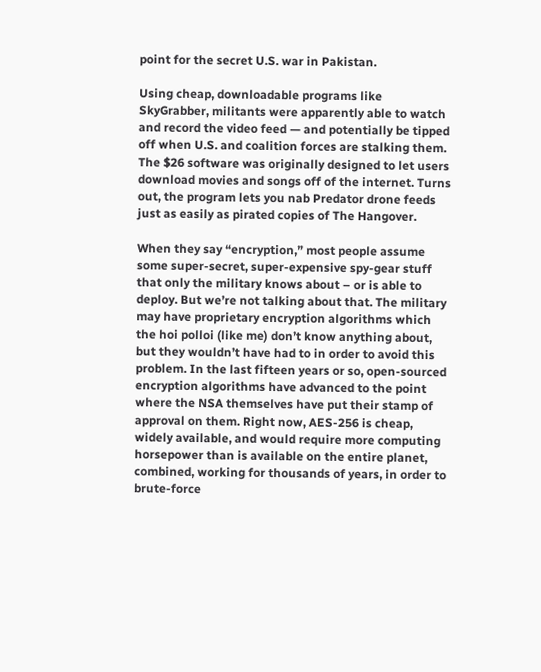point for the secret U.S. war in Pakistan.

Using cheap, downloadable programs like SkyGrabber, militants were apparently able to watch and record the video feed — and potentially be tipped off when U.S. and coalition forces are stalking them. The $26 software was originally designed to let users download movies and songs off of the internet. Turns out, the program lets you nab Predator drone feeds just as easily as pirated copies of The Hangover.

When they say “encryption,” most people assume some super-secret, super-expensive spy-gear stuff that only the military knows about – or is able to deploy. But we’re not talking about that. The military may have proprietary encryption algorithms which the hoi polloi (like me) don’t know anything about, but they wouldn’t have had to in order to avoid this problem. In the last fifteen years or so, open-sourced encryption algorithms have advanced to the point where the NSA themselves have put their stamp of approval on them. Right now, AES-256 is cheap, widely available, and would require more computing horsepower than is available on the entire planet, combined, working for thousands of years, in order to brute-force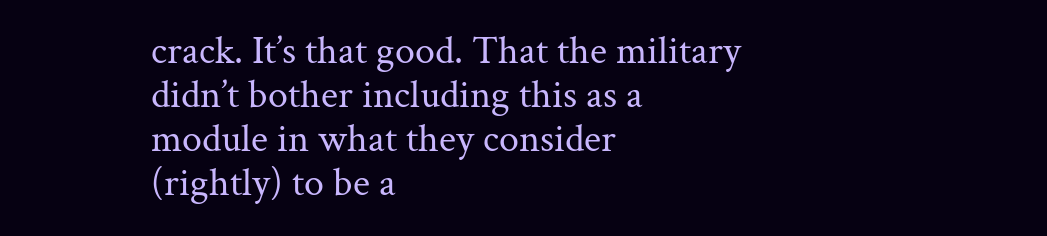crack. It’s that good. That the military didn’t bother including this as a module in what they consider (rightly) to be a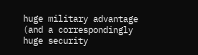huge military advantage (and a correspondingly huge security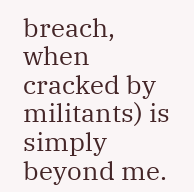breach, when cracked by militants) is simply beyond me.